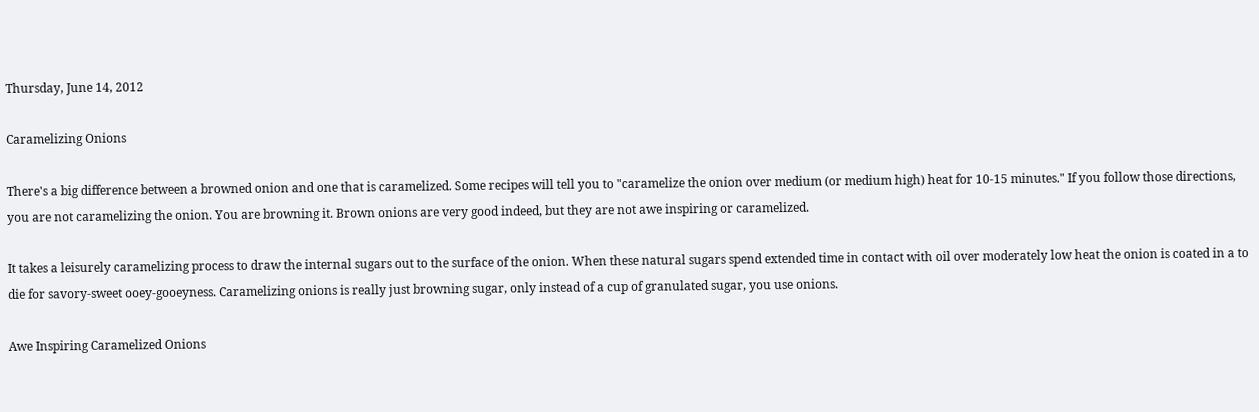Thursday, June 14, 2012

Caramelizing Onions

There's a big difference between a browned onion and one that is caramelized. Some recipes will tell you to "caramelize the onion over medium (or medium high) heat for 10-15 minutes." If you follow those directions, you are not caramelizing the onion. You are browning it. Brown onions are very good indeed, but they are not awe inspiring or caramelized.

It takes a leisurely caramelizing process to draw the internal sugars out to the surface of the onion. When these natural sugars spend extended time in contact with oil over moderately low heat the onion is coated in a to die for savory-sweet ooey-gooeyness. Caramelizing onions is really just browning sugar, only instead of a cup of granulated sugar, you use onions.

Awe Inspiring Caramelized Onions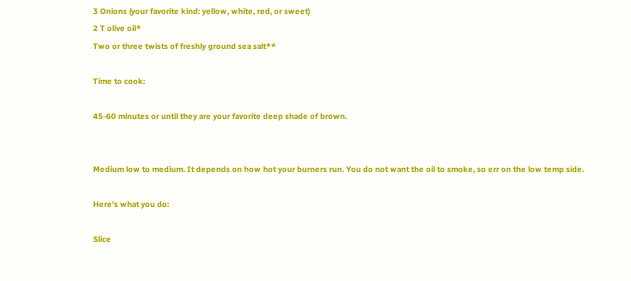3 Onions (your favorite kind: yellow, white, red, or sweet)
2 T olive oil*
Two or three twists of freshly ground sea salt**

Time to cook:

45-60 minutes or until they are your favorite deep shade of brown.


Medium low to medium. It depends on how hot your burners run. You do not want the oil to smoke, so err on the low temp side.

Here's what you do:

Slice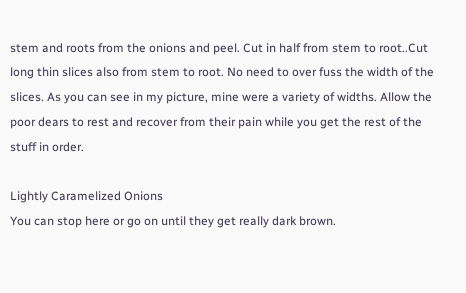stem and roots from the onions and peel. Cut in half from stem to root..Cut long thin slices also from stem to root. No need to over fuss the width of the slices. As you can see in my picture, mine were a variety of widths. Allow the poor dears to rest and recover from their pain while you get the rest of the stuff in order.

Lightly Caramelized Onions
You can stop here or go on until they get really dark brown.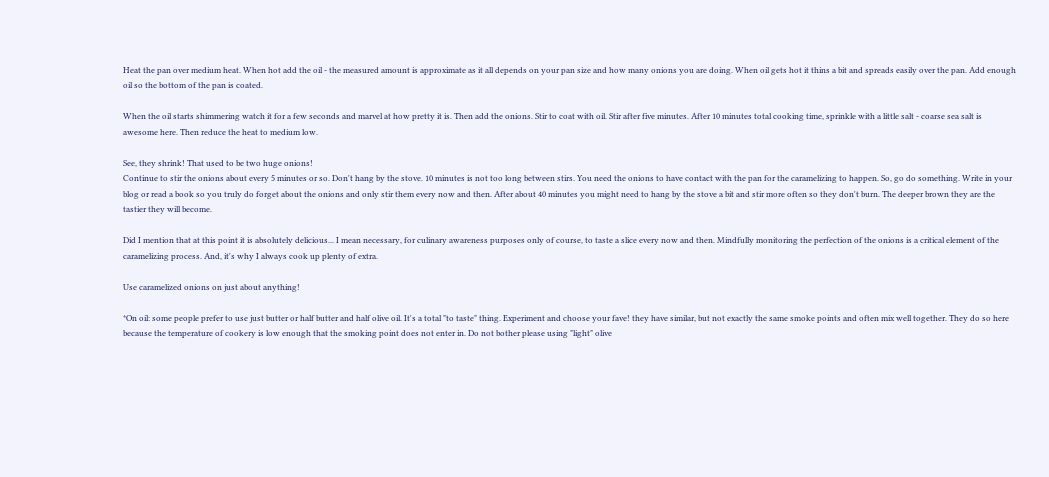Heat the pan over medium heat. When hot add the oil - the measured amount is approximate as it all depends on your pan size and how many onions you are doing. When oil gets hot it thins a bit and spreads easily over the pan. Add enough oil so the bottom of the pan is coated.

When the oil starts shimmering watch it for a few seconds and marvel at how pretty it is. Then add the onions. Stir to coat with oil. Stir after five minutes. After 10 minutes total cooking time, sprinkle with a little salt - coarse sea salt is awesome here. Then reduce the heat to medium low.

See, they shrink! That used to be two huge onions!
Continue to stir the onions about every 5 minutes or so. Don't hang by the stove. 10 minutes is not too long between stirs. You need the onions to have contact with the pan for the caramelizing to happen. So, go do something. Write in your blog or read a book so you truly do forget about the onions and only stir them every now and then. After about 40 minutes you might need to hang by the stove a bit and stir more often so they don't burn. The deeper brown they are the tastier they will become.

Did I mention that at this point it is absolutely delicious... I mean necessary, for culinary awareness purposes only of course, to taste a slice every now and then. Mindfully monitoring the perfection of the onions is a critical element of the caramelizing process. And, it's why I always cook up plenty of extra.

Use caramelized onions on just about anything!

*On oil: some people prefer to use just butter or half butter and half olive oil. It's a total "to taste" thing. Experiment and choose your fave! they have similar, but not exactly the same smoke points and often mix well together. They do so here because the temperature of cookery is low enough that the smoking point does not enter in. Do not bother please using "light" olive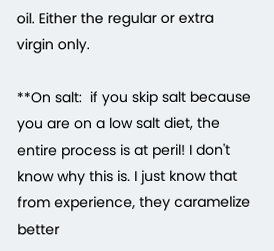oil. Either the regular or extra virgin only.

**On salt:  if you skip salt because you are on a low salt diet, the entire process is at peril! I don't know why this is. I just know that from experience, they caramelize better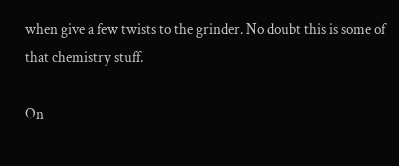when give a few twists to the grinder. No doubt this is some of that chemistry stuff.

On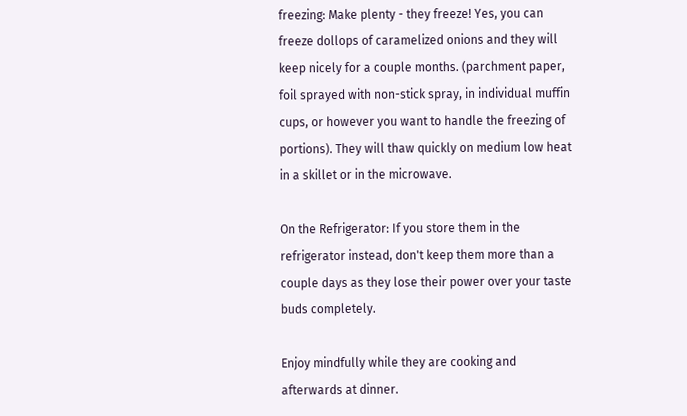freezing: Make plenty - they freeze! Yes, you can freeze dollops of caramelized onions and they will keep nicely for a couple months. (parchment paper, foil sprayed with non-stick spray, in individual muffin cups, or however you want to handle the freezing of portions). They will thaw quickly on medium low heat in a skillet or in the microwave.

On the Refrigerator: If you store them in the refrigerator instead, don't keep them more than a couple days as they lose their power over your taste buds completely.

Enjoy mindfully while they are cooking and afterwards at dinner.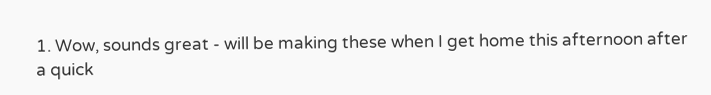1. Wow, sounds great - will be making these when I get home this afternoon after a quick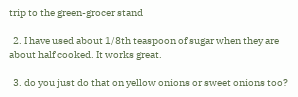trip to the green-grocer stand

  2. I have used about 1/8th teaspoon of sugar when they are about half cooked. It works great.

  3. do you just do that on yellow onions or sweet onions too?